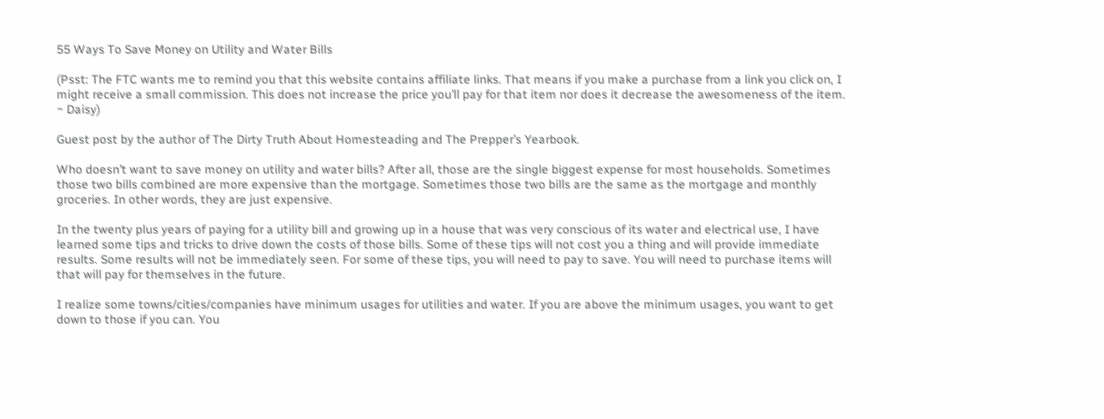55 Ways To Save Money on Utility and Water Bills

(Psst: The FTC wants me to remind you that this website contains affiliate links. That means if you make a purchase from a link you click on, I might receive a small commission. This does not increase the price you’ll pay for that item nor does it decrease the awesomeness of the item. ~ Daisy)

Guest post by the author of The Dirty Truth About Homesteading and The Prepper’s Yearbook.

Who doesn’t want to save money on utility and water bills? After all, those are the single biggest expense for most households. Sometimes those two bills combined are more expensive than the mortgage. Sometimes those two bills are the same as the mortgage and monthly groceries. In other words, they are just expensive.

In the twenty plus years of paying for a utility bill and growing up in a house that was very conscious of its water and electrical use, I have learned some tips and tricks to drive down the costs of those bills. Some of these tips will not cost you a thing and will provide immediate results. Some results will not be immediately seen. For some of these tips, you will need to pay to save. You will need to purchase items will that will pay for themselves in the future.

I realize some towns/cities/companies have minimum usages for utilities and water. If you are above the minimum usages, you want to get down to those if you can. You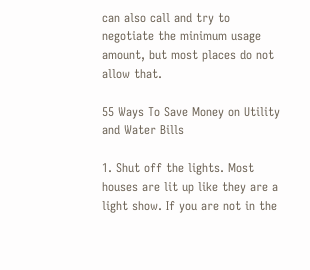can also call and try to negotiate the minimum usage amount, but most places do not allow that.

55 Ways To Save Money on Utility and Water Bills

1. Shut off the lights. Most houses are lit up like they are a light show. If you are not in the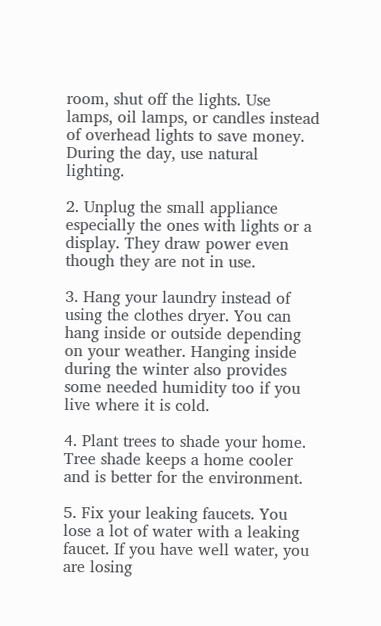room, shut off the lights. Use lamps, oil lamps, or candles instead of overhead lights to save money. During the day, use natural lighting.

2. Unplug the small appliance especially the ones with lights or a display. They draw power even though they are not in use.

3. Hang your laundry instead of using the clothes dryer. You can hang inside or outside depending on your weather. Hanging inside during the winter also provides some needed humidity too if you live where it is cold.

4. Plant trees to shade your home. Tree shade keeps a home cooler and is better for the environment.

5. Fix your leaking faucets. You lose a lot of water with a leaking faucet. If you have well water, you are losing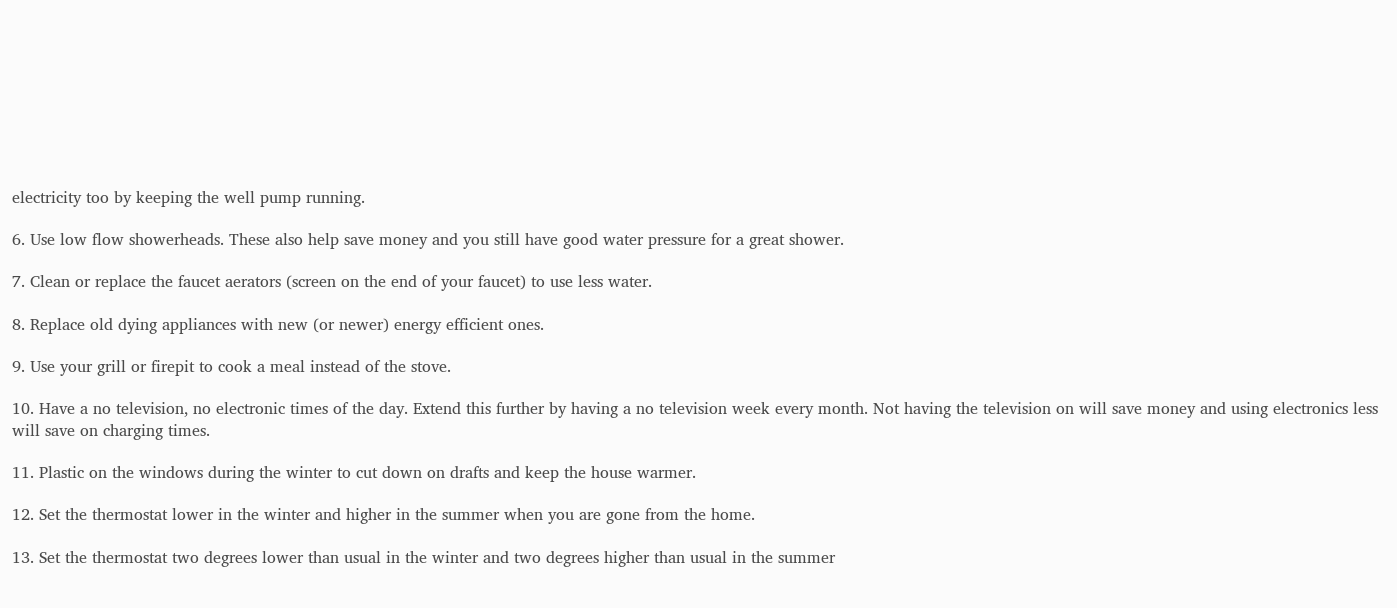electricity too by keeping the well pump running.

6. Use low flow showerheads. These also help save money and you still have good water pressure for a great shower.

7. Clean or replace the faucet aerators (screen on the end of your faucet) to use less water.

8. Replace old dying appliances with new (or newer) energy efficient ones.

9. Use your grill or firepit to cook a meal instead of the stove.

10. Have a no television, no electronic times of the day. Extend this further by having a no television week every month. Not having the television on will save money and using electronics less will save on charging times.

11. Plastic on the windows during the winter to cut down on drafts and keep the house warmer.

12. Set the thermostat lower in the winter and higher in the summer when you are gone from the home.

13. Set the thermostat two degrees lower than usual in the winter and two degrees higher than usual in the summer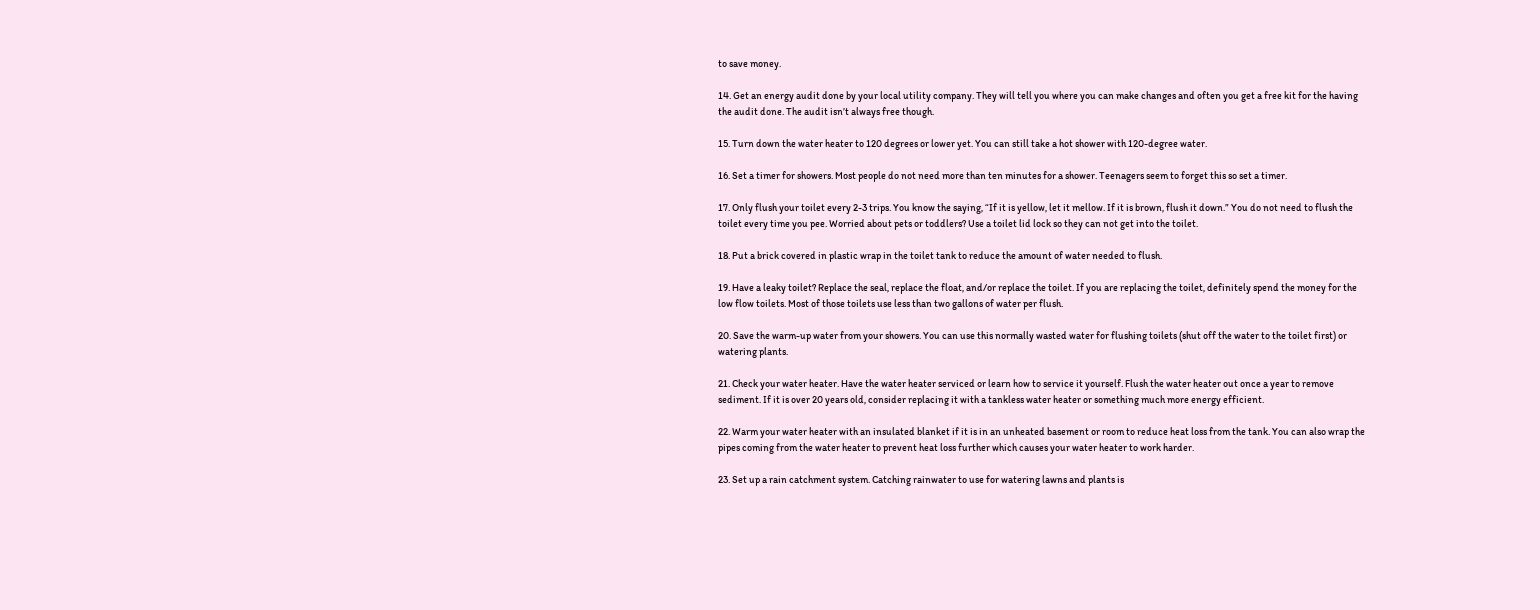to save money.

14. Get an energy audit done by your local utility company. They will tell you where you can make changes and often you get a free kit for the having the audit done. The audit isn’t always free though.

15. Turn down the water heater to 120 degrees or lower yet. You can still take a hot shower with 120-degree water.

16. Set a timer for showers. Most people do not need more than ten minutes for a shower. Teenagers seem to forget this so set a timer.

17. Only flush your toilet every 2-3 trips. You know the saying, “If it is yellow, let it mellow. If it is brown, flush it down.” You do not need to flush the toilet every time you pee. Worried about pets or toddlers? Use a toilet lid lock so they can not get into the toilet.

18. Put a brick covered in plastic wrap in the toilet tank to reduce the amount of water needed to flush.

19. Have a leaky toilet? Replace the seal, replace the float, and/or replace the toilet. If you are replacing the toilet, definitely spend the money for the low flow toilets. Most of those toilets use less than two gallons of water per flush.

20. Save the warm-up water from your showers. You can use this normally wasted water for flushing toilets (shut off the water to the toilet first) or watering plants.

21. Check your water heater. Have the water heater serviced or learn how to service it yourself. Flush the water heater out once a year to remove sediment. If it is over 20 years old, consider replacing it with a tankless water heater or something much more energy efficient.

22. Warm your water heater with an insulated blanket if it is in an unheated basement or room to reduce heat loss from the tank. You can also wrap the pipes coming from the water heater to prevent heat loss further which causes your water heater to work harder.

23. Set up a rain catchment system. Catching rainwater to use for watering lawns and plants is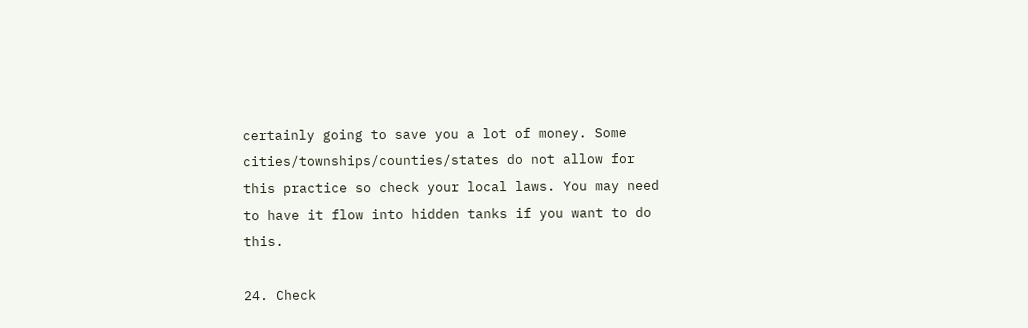certainly going to save you a lot of money. Some cities/townships/counties/states do not allow for this practice so check your local laws. You may need to have it flow into hidden tanks if you want to do this.

24. Check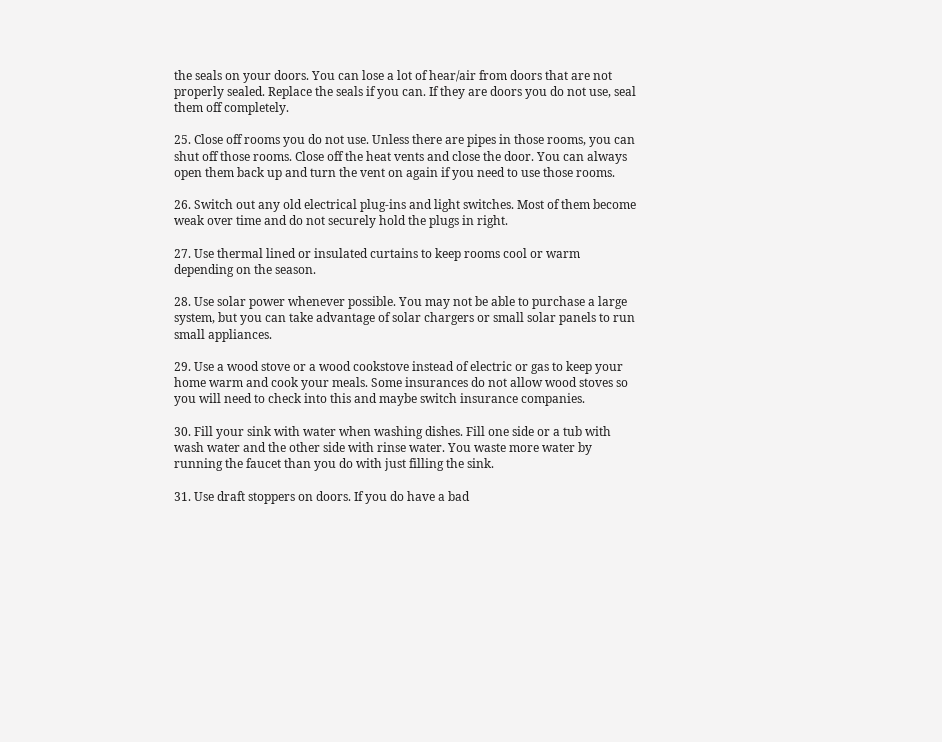the seals on your doors. You can lose a lot of hear/air from doors that are not properly sealed. Replace the seals if you can. If they are doors you do not use, seal them off completely.

25. Close off rooms you do not use. Unless there are pipes in those rooms, you can shut off those rooms. Close off the heat vents and close the door. You can always open them back up and turn the vent on again if you need to use those rooms.

26. Switch out any old electrical plug-ins and light switches. Most of them become weak over time and do not securely hold the plugs in right.

27. Use thermal lined or insulated curtains to keep rooms cool or warm depending on the season.

28. Use solar power whenever possible. You may not be able to purchase a large system, but you can take advantage of solar chargers or small solar panels to run small appliances.

29. Use a wood stove or a wood cookstove instead of electric or gas to keep your home warm and cook your meals. Some insurances do not allow wood stoves so you will need to check into this and maybe switch insurance companies.

30. Fill your sink with water when washing dishes. Fill one side or a tub with wash water and the other side with rinse water. You waste more water by running the faucet than you do with just filling the sink.

31. Use draft stoppers on doors. If you do have a bad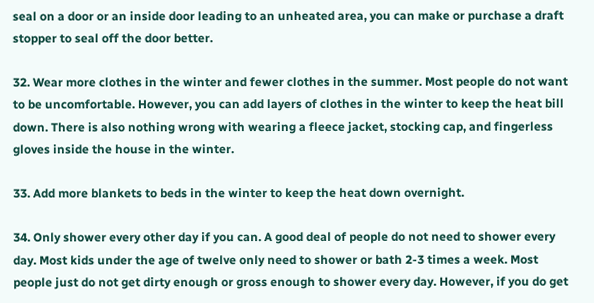seal on a door or an inside door leading to an unheated area, you can make or purchase a draft stopper to seal off the door better.

32. Wear more clothes in the winter and fewer clothes in the summer. Most people do not want to be uncomfortable. However, you can add layers of clothes in the winter to keep the heat bill down. There is also nothing wrong with wearing a fleece jacket, stocking cap, and fingerless gloves inside the house in the winter.

33. Add more blankets to beds in the winter to keep the heat down overnight.

34. Only shower every other day if you can. A good deal of people do not need to shower every day. Most kids under the age of twelve only need to shower or bath 2-3 times a week. Most people just do not get dirty enough or gross enough to shower every day. However, if you do get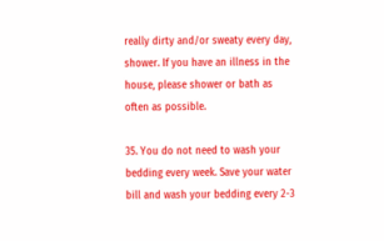really dirty and/or sweaty every day, shower. If you have an illness in the house, please shower or bath as often as possible.

35. You do not need to wash your bedding every week. Save your water bill and wash your bedding every 2-3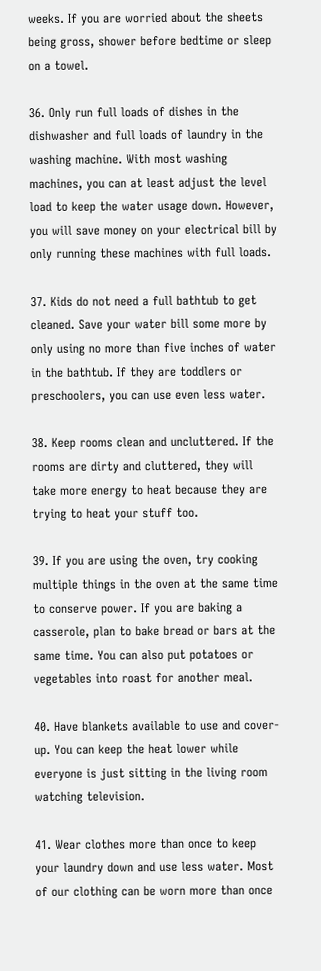weeks. If you are worried about the sheets being gross, shower before bedtime or sleep on a towel.

36. Only run full loads of dishes in the dishwasher and full loads of laundry in the washing machine. With most washing machines, you can at least adjust the level load to keep the water usage down. However, you will save money on your electrical bill by only running these machines with full loads.

37. Kids do not need a full bathtub to get cleaned. Save your water bill some more by only using no more than five inches of water in the bathtub. If they are toddlers or preschoolers, you can use even less water.

38. Keep rooms clean and uncluttered. If the rooms are dirty and cluttered, they will take more energy to heat because they are trying to heat your stuff too.

39. If you are using the oven, try cooking multiple things in the oven at the same time to conserve power. If you are baking a casserole, plan to bake bread or bars at the same time. You can also put potatoes or vegetables into roast for another meal.

40. Have blankets available to use and cover-up. You can keep the heat lower while everyone is just sitting in the living room watching television.

41. Wear clothes more than once to keep your laundry down and use less water. Most of our clothing can be worn more than once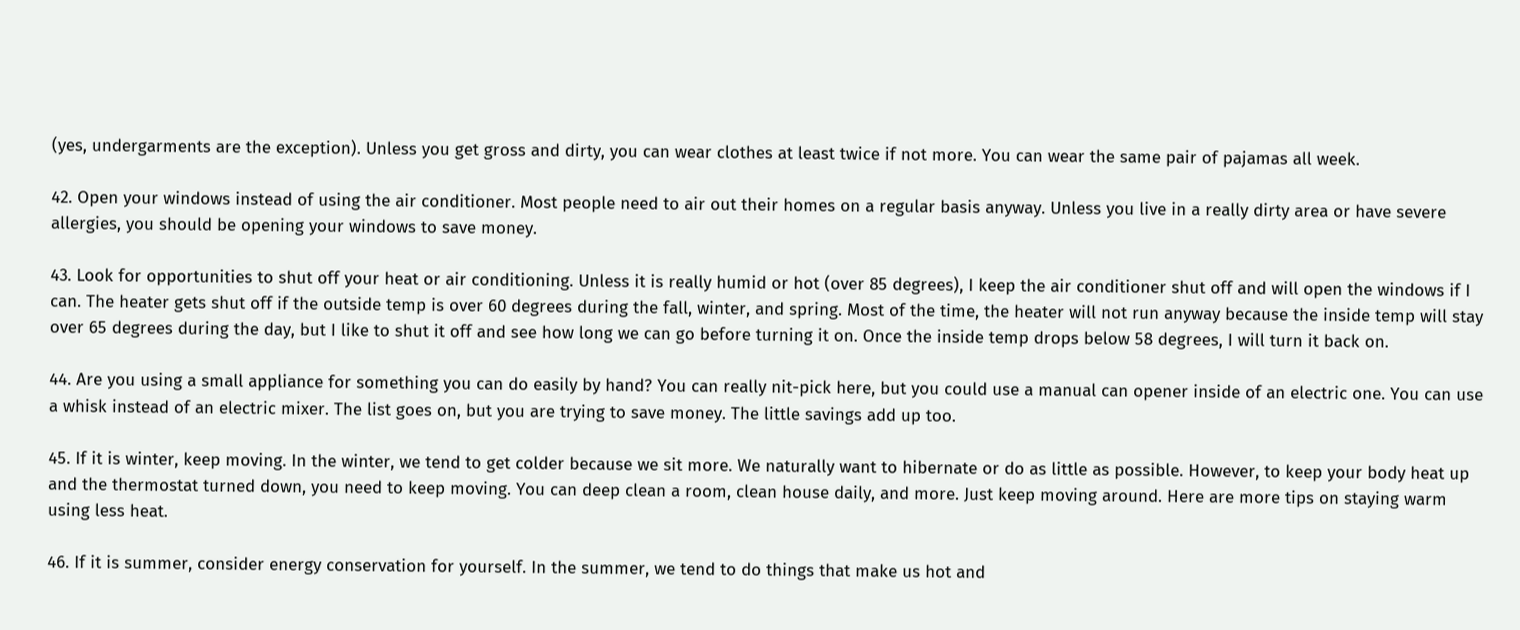(yes, undergarments are the exception). Unless you get gross and dirty, you can wear clothes at least twice if not more. You can wear the same pair of pajamas all week.

42. Open your windows instead of using the air conditioner. Most people need to air out their homes on a regular basis anyway. Unless you live in a really dirty area or have severe allergies, you should be opening your windows to save money.

43. Look for opportunities to shut off your heat or air conditioning. Unless it is really humid or hot (over 85 degrees), I keep the air conditioner shut off and will open the windows if I can. The heater gets shut off if the outside temp is over 60 degrees during the fall, winter, and spring. Most of the time, the heater will not run anyway because the inside temp will stay over 65 degrees during the day, but I like to shut it off and see how long we can go before turning it on. Once the inside temp drops below 58 degrees, I will turn it back on.

44. Are you using a small appliance for something you can do easily by hand? You can really nit-pick here, but you could use a manual can opener inside of an electric one. You can use a whisk instead of an electric mixer. The list goes on, but you are trying to save money. The little savings add up too.

45. If it is winter, keep moving. In the winter, we tend to get colder because we sit more. We naturally want to hibernate or do as little as possible. However, to keep your body heat up and the thermostat turned down, you need to keep moving. You can deep clean a room, clean house daily, and more. Just keep moving around. Here are more tips on staying warm using less heat.

46. If it is summer, consider energy conservation for yourself. In the summer, we tend to do things that make us hot and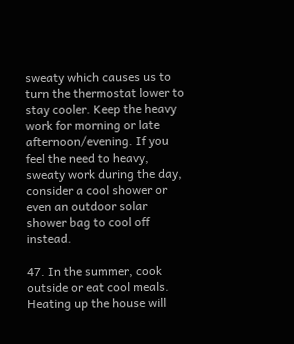sweaty which causes us to turn the thermostat lower to stay cooler. Keep the heavy work for morning or late afternoon/evening. If you feel the need to heavy, sweaty work during the day, consider a cool shower or even an outdoor solar shower bag to cool off instead.

47. In the summer, cook outside or eat cool meals. Heating up the house will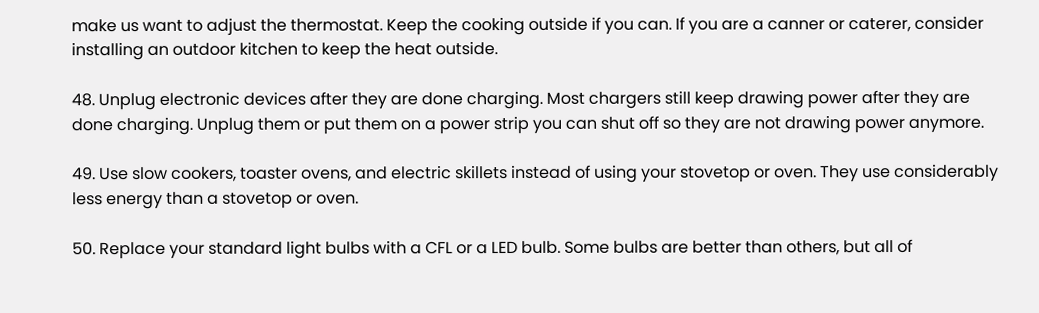make us want to adjust the thermostat. Keep the cooking outside if you can. If you are a canner or caterer, consider installing an outdoor kitchen to keep the heat outside.

48. Unplug electronic devices after they are done charging. Most chargers still keep drawing power after they are done charging. Unplug them or put them on a power strip you can shut off so they are not drawing power anymore.

49. Use slow cookers, toaster ovens, and electric skillets instead of using your stovetop or oven. They use considerably less energy than a stovetop or oven.

50. Replace your standard light bulbs with a CFL or a LED bulb. Some bulbs are better than others, but all of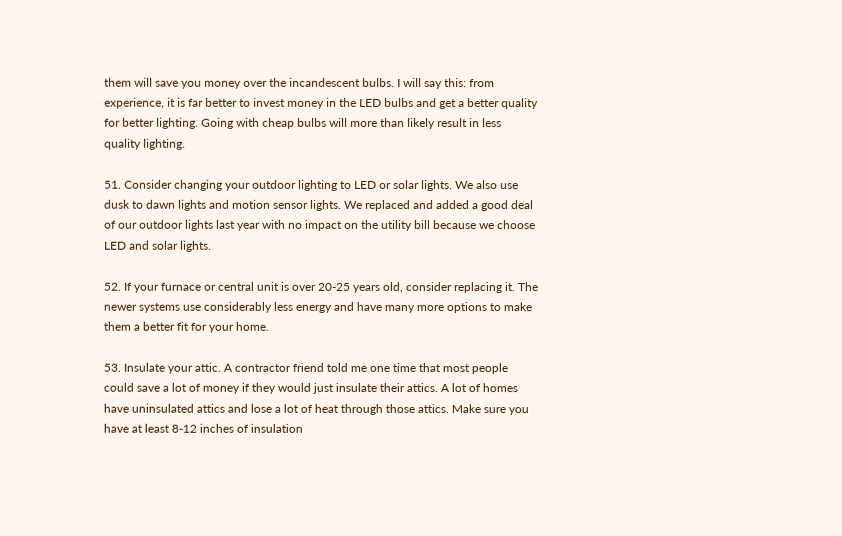them will save you money over the incandescent bulbs. I will say this: from experience, it is far better to invest money in the LED bulbs and get a better quality for better lighting. Going with cheap bulbs will more than likely result in less quality lighting.

51. Consider changing your outdoor lighting to LED or solar lights. We also use dusk to dawn lights and motion sensor lights. We replaced and added a good deal of our outdoor lights last year with no impact on the utility bill because we choose LED and solar lights.

52. If your furnace or central unit is over 20-25 years old, consider replacing it. The newer systems use considerably less energy and have many more options to make them a better fit for your home.

53. Insulate your attic. A contractor friend told me one time that most people could save a lot of money if they would just insulate their attics. A lot of homes have uninsulated attics and lose a lot of heat through those attics. Make sure you have at least 8-12 inches of insulation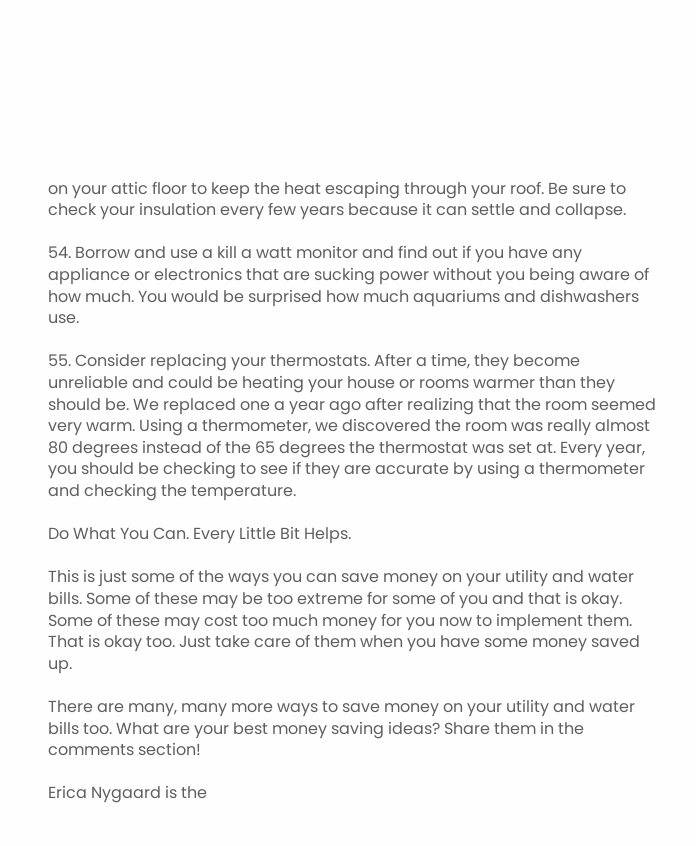on your attic floor to keep the heat escaping through your roof. Be sure to check your insulation every few years because it can settle and collapse.

54. Borrow and use a kill a watt monitor and find out if you have any appliance or electronics that are sucking power without you being aware of how much. You would be surprised how much aquariums and dishwashers use.

55. Consider replacing your thermostats. After a time, they become unreliable and could be heating your house or rooms warmer than they should be. We replaced one a year ago after realizing that the room seemed very warm. Using a thermometer, we discovered the room was really almost 80 degrees instead of the 65 degrees the thermostat was set at. Every year, you should be checking to see if they are accurate by using a thermometer and checking the temperature.

Do What You Can. Every Little Bit Helps.

This is just some of the ways you can save money on your utility and water bills. Some of these may be too extreme for some of you and that is okay. Some of these may cost too much money for you now to implement them. That is okay too. Just take care of them when you have some money saved up.

There are many, many more ways to save money on your utility and water bills too. What are your best money saving ideas? Share them in the comments section!

Erica Nygaard is the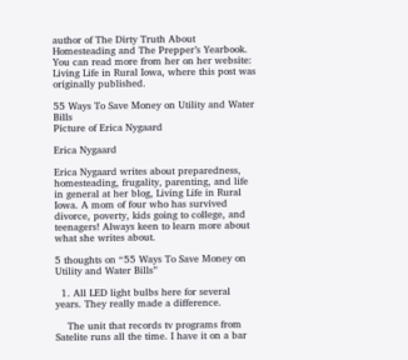author of The Dirty Truth About Homesteading and The Prepper’s Yearbook. You can read more from her on her website: Living Life in Rural Iowa, where this post was originally published.

55 Ways To Save Money on Utility and Water Bills
Picture of Erica Nygaard

Erica Nygaard

Erica Nygaard writes about preparedness, homesteading, frugality, parenting, and life in general at her blog, Living Life in Rural Iowa. A mom of four who has survived divorce, poverty, kids going to college, and teenagers! Always keen to learn more about what she writes about.

5 thoughts on “55 Ways To Save Money on Utility and Water Bills”

  1. All LED light bulbs here for several years. They really made a difference.

    The unit that records tv programs from Satelite runs all the time. I have it on a bar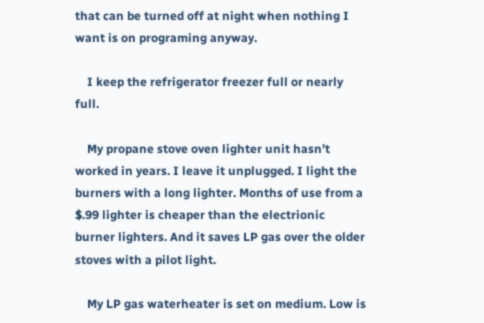that can be turned off at night when nothing I want is on programing anyway.

    I keep the refrigerator freezer full or nearly full.

    My propane stove oven lighter unit hasn’t worked in years. I leave it unplugged. I light the burners with a long lighter. Months of use from a $.99 lighter is cheaper than the electrionic burner lighters. And it saves LP gas over the older stoves with a pilot light.

    My LP gas waterheater is set on medium. Low is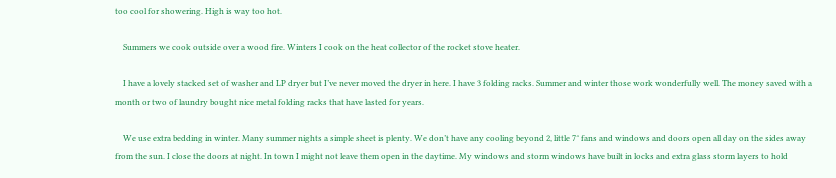too cool for showering. High is way too hot.

    Summers we cook outside over a wood fire. Winters I cook on the heat collector of the rocket stove heater.

    I have a lovely stacked set of washer and LP dryer but I’ve never moved the dryer in here. I have 3 folding racks. Summer and winter those work wonderfully well. The money saved with a month or two of laundry bought nice metal folding racks that have lasted for years.

    We use extra bedding in winter. Many summer nights a simple sheet is plenty. We don’t have any cooling beyond 2, little 7″ fans and windows and doors open all day on the sides away from the sun. I close the doors at night. In town I might not leave them open in the daytime. My windows and storm windows have built in locks and extra glass storm layers to hold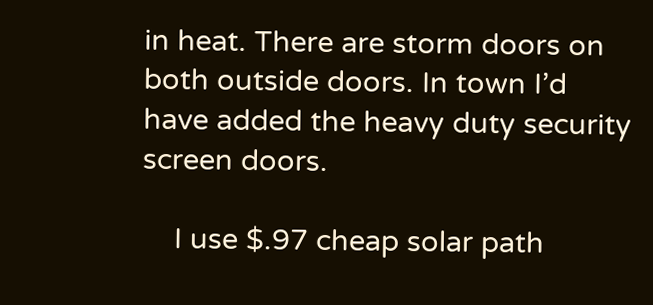in heat. There are storm doors on both outside doors. In town I’d have added the heavy duty security screen doors.

    I use $.97 cheap solar path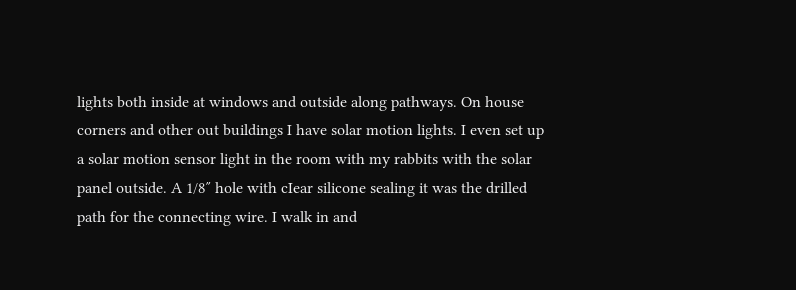lights both inside at windows and outside along pathways. On house corners and other out buildings I have solar motion lights. I even set up a solar motion sensor light in the room with my rabbits with the solar panel outside. A 1/8″ hole with cIear silicone sealing it was the drilled path for the connecting wire. I walk in and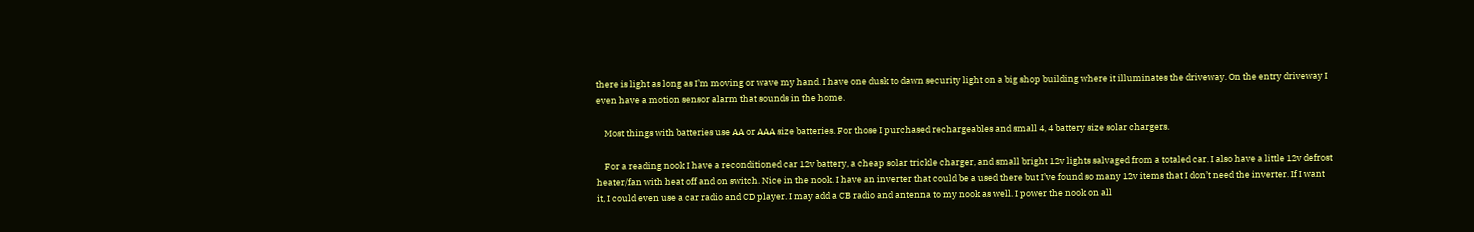there is light as long as I’m moving or wave my hand. I have one dusk to dawn security light on a big shop building where it illuminates the driveway. On the entry driveway I even have a motion sensor alarm that sounds in the home.

    Most things with batteries use AA or AAA size batteries. For those I purchased rechargeables and small 4, 4 battery size solar chargers.

    For a reading nook I have a reconditioned car 12v battery, a cheap solar trickle charger, and small bright 12v lights salvaged from a totaled car. I also have a little 12v defrost heater/fan with heat off and on switch. Nice in the nook. I have an inverter that could be a used there but I’ve found so many 12v items that I don’t need the inverter. If I want it, I could even use a car radio and CD player. I may add a CB radio and antenna to my nook as well. I power the nook on all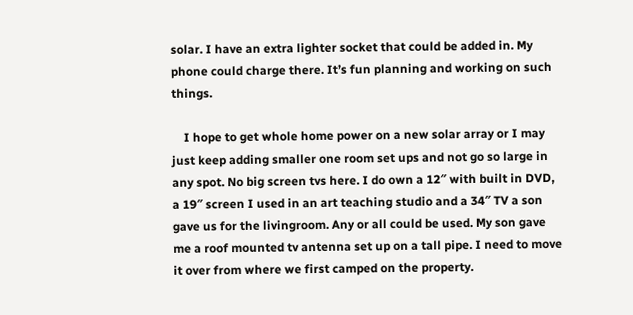solar. I have an extra lighter socket that could be added in. My phone could charge there. It’s fun planning and working on such things.

    I hope to get whole home power on a new solar array or I may just keep adding smaller one room set ups and not go so large in any spot. No big screen tvs here. I do own a 12″ with built in DVD, a 19″ screen I used in an art teaching studio and a 34″ TV a son gave us for the livingroom. Any or all could be used. My son gave me a roof mounted tv antenna set up on a tall pipe. I need to move it over from where we first camped on the property.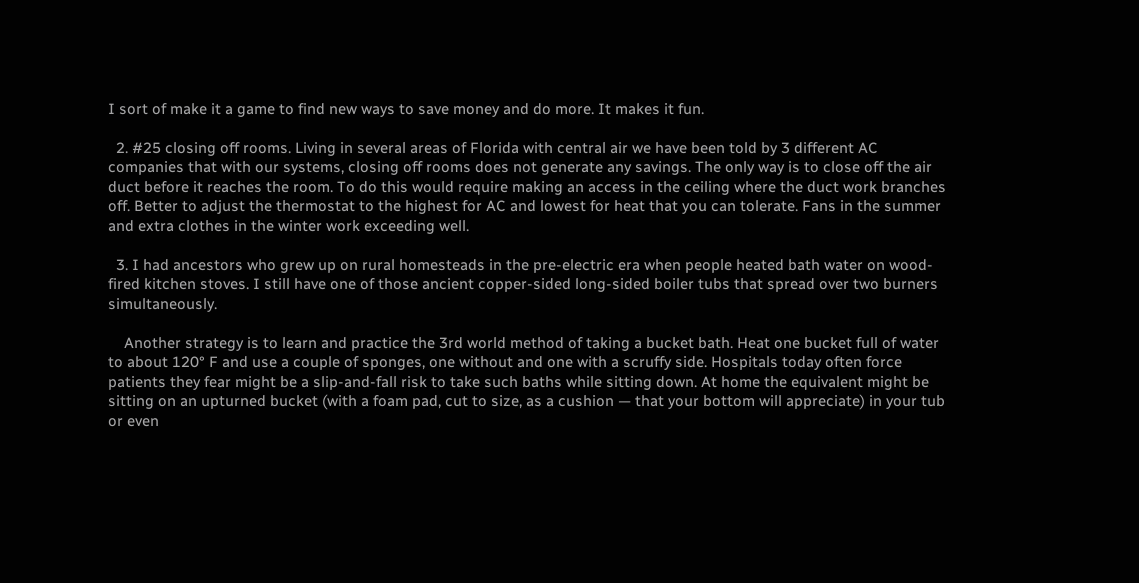I sort of make it a game to find new ways to save money and do more. It makes it fun.

  2. #25 closing off rooms. Living in several areas of Florida with central air we have been told by 3 different AC companies that with our systems, closing off rooms does not generate any savings. The only way is to close off the air duct before it reaches the room. To do this would require making an access in the ceiling where the duct work branches off. Better to adjust the thermostat to the highest for AC and lowest for heat that you can tolerate. Fans in the summer and extra clothes in the winter work exceeding well.

  3. I had ancestors who grew up on rural homesteads in the pre-electric era when people heated bath water on wood-fired kitchen stoves. I still have one of those ancient copper-sided long-sided boiler tubs that spread over two burners simultaneously.

    Another strategy is to learn and practice the 3rd world method of taking a bucket bath. Heat one bucket full of water to about 120° F and use a couple of sponges, one without and one with a scruffy side. Hospitals today often force patients they fear might be a slip-and-fall risk to take such baths while sitting down. At home the equivalent might be sitting on an upturned bucket (with a foam pad, cut to size, as a cushion — that your bottom will appreciate) in your tub or even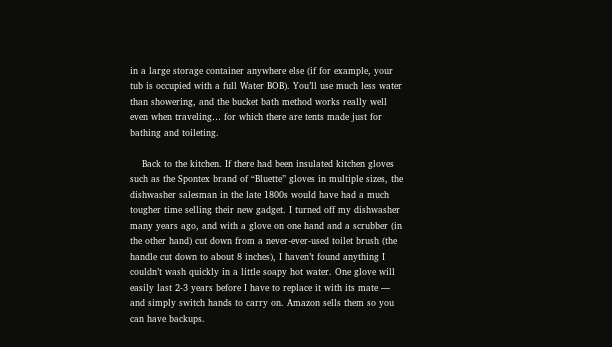in a large storage container anywhere else (if for example, your tub is occupied with a full Water BOB). You’ll use much less water than showering, and the bucket bath method works really well even when traveling… for which there are tents made just for bathing and toileting.

    Back to the kitchen. If there had been insulated kitchen gloves such as the Spontex brand of “Bluette” gloves in multiple sizes, the dishwasher salesman in the late 1800s would have had a much tougher time selling their new gadget. I turned off my dishwasher many years ago, and with a glove on one hand and a scrubber (in the other hand) cut down from a never-ever-used toilet brush (the handle cut down to about 8 inches), I haven’t found anything I couldn’t wash quickly in a little soapy hot water. One glove will easily last 2-3 years before I have to replace it with its mate — and simply switch hands to carry on. Amazon sells them so you can have backups.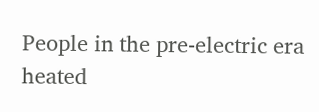People in the pre-electric era heated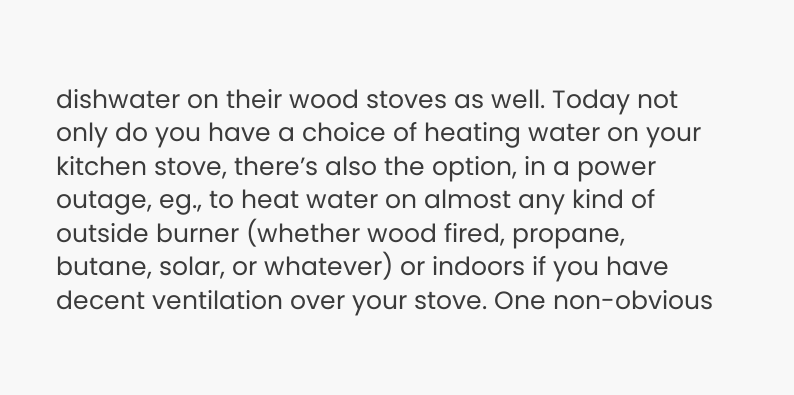dishwater on their wood stoves as well. Today not only do you have a choice of heating water on your kitchen stove, there’s also the option, in a power outage, eg., to heat water on almost any kind of outside burner (whether wood fired, propane, butane, solar, or whatever) or indoors if you have decent ventilation over your stove. One non-obvious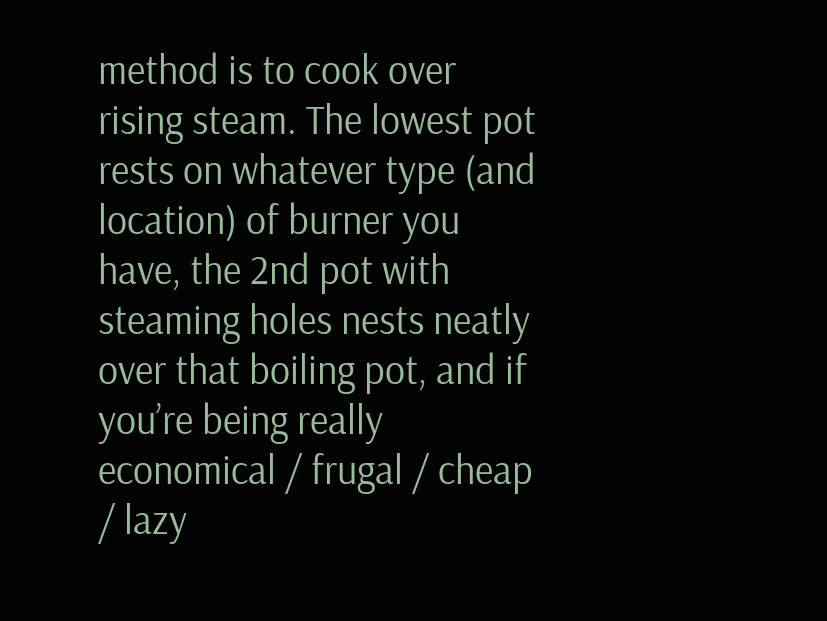method is to cook over rising steam. The lowest pot rests on whatever type (and location) of burner you have, the 2nd pot with steaming holes nests neatly over that boiling pot, and if you’re being really economical / frugal / cheap / lazy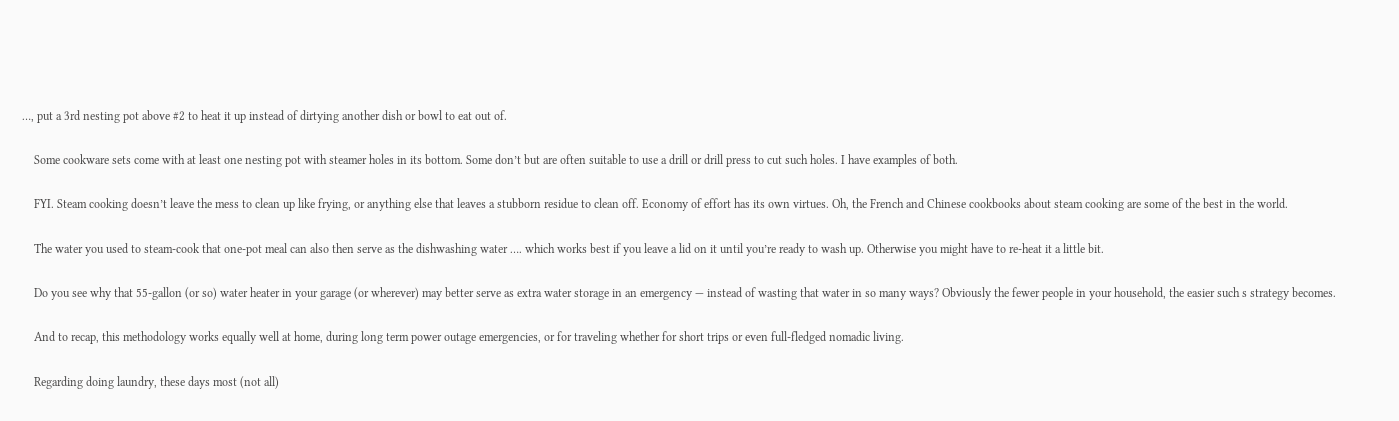…, put a 3rd nesting pot above #2 to heat it up instead of dirtying another dish or bowl to eat out of.

    Some cookware sets come with at least one nesting pot with steamer holes in its bottom. Some don’t but are often suitable to use a drill or drill press to cut such holes. I have examples of both.

    FYI. Steam cooking doesn’t leave the mess to clean up like frying, or anything else that leaves a stubborn residue to clean off. Economy of effort has its own virtues. Oh, the French and Chinese cookbooks about steam cooking are some of the best in the world.

    The water you used to steam-cook that one-pot meal can also then serve as the dishwashing water …. which works best if you leave a lid on it until you’re ready to wash up. Otherwise you might have to re-heat it a little bit.

    Do you see why that 55-gallon (or so) water heater in your garage (or wherever) may better serve as extra water storage in an emergency — instead of wasting that water in so many ways? Obviously the fewer people in your household, the easier such s strategy becomes.

    And to recap, this methodology works equally well at home, during long term power outage emergencies, or for traveling whether for short trips or even full-fledged nomadic living.

    Regarding doing laundry, these days most (not all)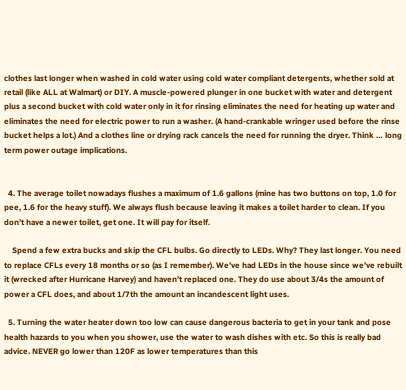clothes last longer when washed in cold water using cold water compliant detergents, whether sold at retail (like ALL at Walmart) or DIY. A muscle-powered plunger in one bucket with water and detergent plus a second bucket with cold water only in it for rinsing eliminates the need for heating up water and eliminates the need for electric power to run a washer. (A hand-crankable wringer used before the rinse bucket helps a lot.) And a clothes line or drying rack cancels the need for running the dryer. Think … long term power outage implications.


  4. The average toilet nowadays flushes a maximum of 1.6 gallons (mine has two buttons on top, 1.0 for pee, 1.6 for the heavy stuff). We always flush because leaving it makes a toilet harder to clean. If you don’t have a newer toilet, get one. It will pay for itself.

    Spend a few extra bucks and skip the CFL bulbs. Go directly to LEDs. Why? They last longer. You need to replace CFLs every 18 months or so (as I remember). We’ve had LEDs in the house since we’ve rebuilt it (wrecked after Hurricane Harvey) and haven’t replaced one. They do use about 3/4s the amount of power a CFL does, and about 1/7th the amount an incandescent light uses.

  5. Turning the water heater down too low can cause dangerous bacteria to get in your tank and pose health hazards to you when you shower, use the water to wash dishes with etc. So this is really bad advice. NEVER go lower than 120F as lower temperatures than this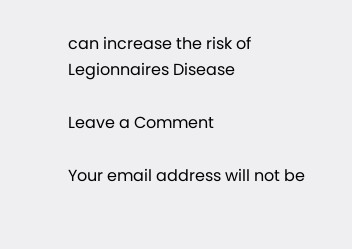can increase the risk of Legionnaires Disease

Leave a Comment

Your email address will not be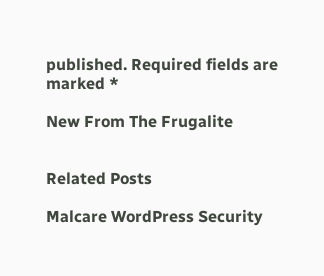published. Required fields are marked *

New From The Frugalite


Related Posts

Malcare WordPress Security